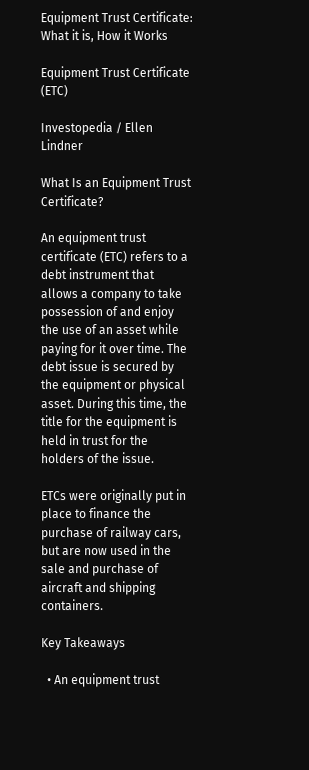Equipment Trust Certificate: What it is, How it Works

Equipment Trust Certificate (ETC)

Investopedia / Ellen Lindner

What Is an Equipment Trust Certificate?

An equipment trust certificate (ETC) refers to a debt instrument that allows a company to take possession of and enjoy the use of an asset while paying for it over time. The debt issue is secured by the equipment or physical asset. During this time, the title for the equipment is held in trust for the holders of the issue.

ETCs were originally put in place to finance the purchase of railway cars, but are now used in the sale and purchase of aircraft and shipping containers.

Key Takeaways

  • An equipment trust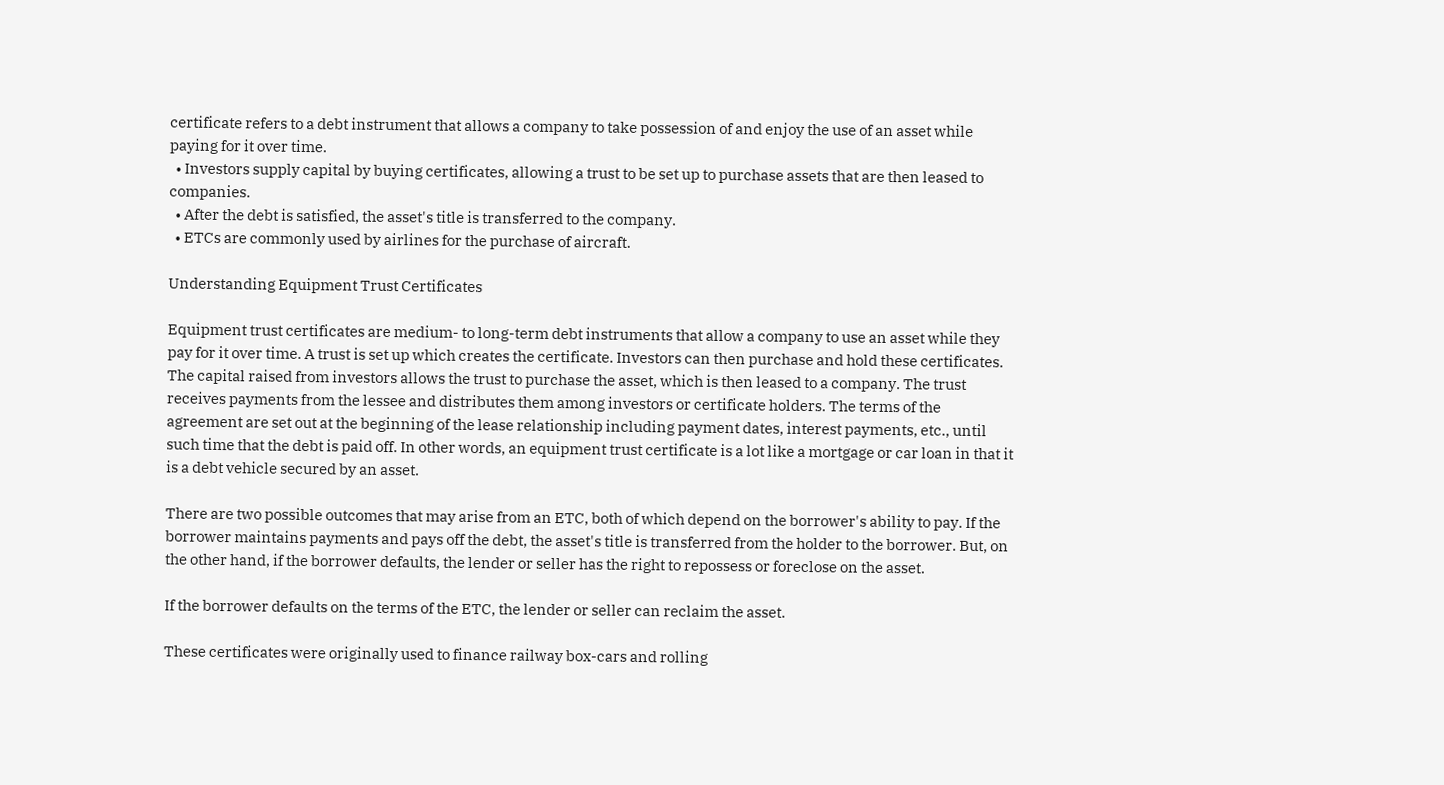certificate refers to a debt instrument that allows a company to take possession of and enjoy the use of an asset while paying for it over time.
  • Investors supply capital by buying certificates, allowing a trust to be set up to purchase assets that are then leased to companies.
  • After the debt is satisfied, the asset's title is transferred to the company.
  • ETCs are commonly used by airlines for the purchase of aircraft.

Understanding Equipment Trust Certificates

Equipment trust certificates are medium- to long-term debt instruments that allow a company to use an asset while they pay for it over time. A trust is set up which creates the certificate. Investors can then purchase and hold these certificates. The capital raised from investors allows the trust to purchase the asset, which is then leased to a company. The trust receives payments from the lessee and distributes them among investors or certificate holders. The terms of the agreement are set out at the beginning of the lease relationship including payment dates, interest payments, etc., until such time that the debt is paid off. In other words, an equipment trust certificate is a lot like a mortgage or car loan in that it is a debt vehicle secured by an asset.

There are two possible outcomes that may arise from an ETC, both of which depend on the borrower's ability to pay. If the borrower maintains payments and pays off the debt, the asset's title is transferred from the holder to the borrower. But, on the other hand, if the borrower defaults, the lender or seller has the right to repossess or foreclose on the asset.

If the borrower defaults on the terms of the ETC, the lender or seller can reclaim the asset.

These certificates were originally used to finance railway box-cars and rolling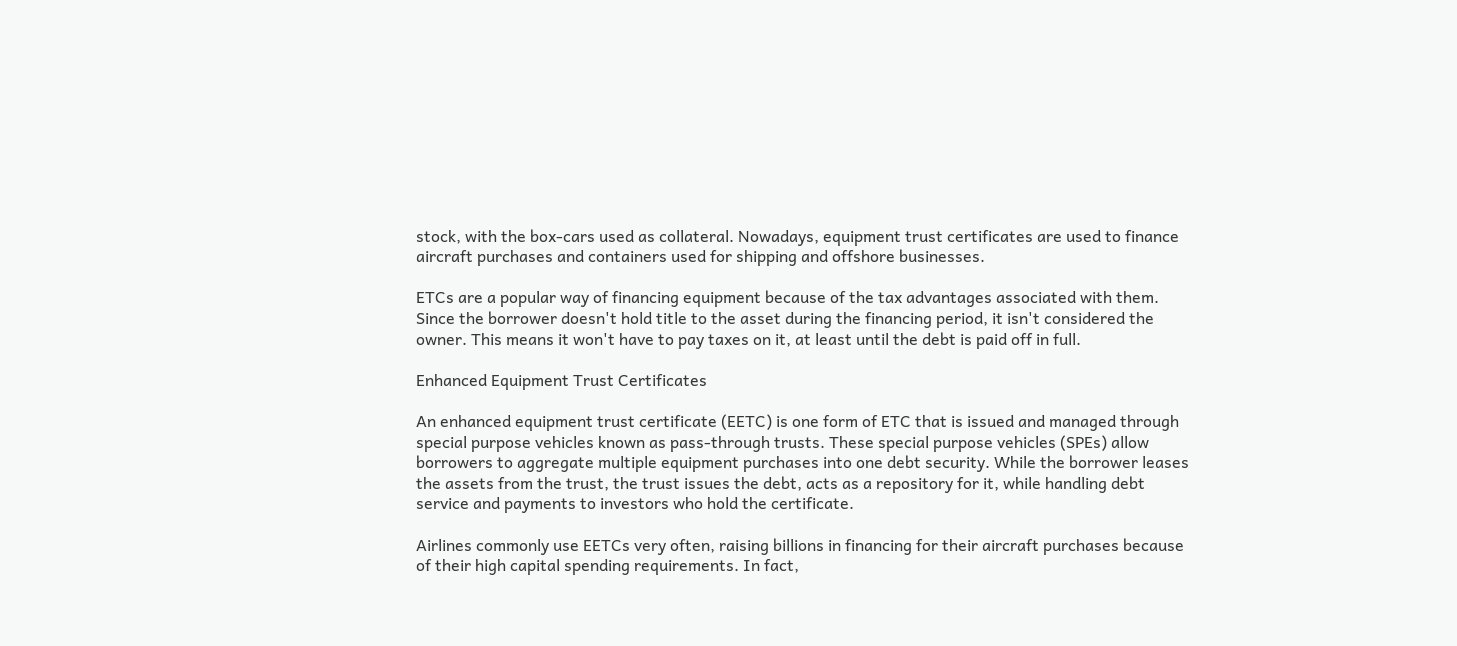stock, with the box-cars used as collateral. Nowadays, equipment trust certificates are used to finance aircraft purchases and containers used for shipping and offshore businesses.

ETCs are a popular way of financing equipment because of the tax advantages associated with them. Since the borrower doesn't hold title to the asset during the financing period, it isn't considered the owner. This means it won't have to pay taxes on it, at least until the debt is paid off in full.

Enhanced Equipment Trust Certificates

An enhanced equipment trust certificate (EETC) is one form of ETC that is issued and managed through special purpose vehicles known as pass-through trusts. These special purpose vehicles (SPEs) allow borrowers to aggregate multiple equipment purchases into one debt security. While the borrower leases the assets from the trust, the trust issues the debt, acts as a repository for it, while handling debt service and payments to investors who hold the certificate.

Airlines commonly use EETCs very often, raising billions in financing for their aircraft purchases because of their high capital spending requirements. In fact,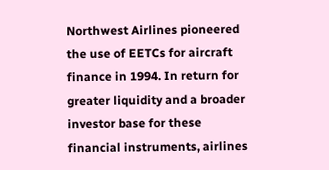Northwest Airlines pioneered the use of EETCs for aircraft finance in 1994. In return for greater liquidity and a broader investor base for these financial instruments, airlines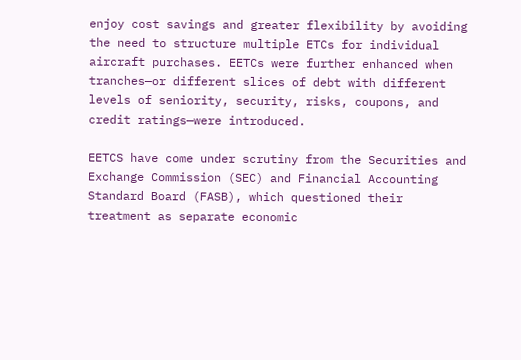enjoy cost savings and greater flexibility by avoiding the need to structure multiple ETCs for individual aircraft purchases. EETCs were further enhanced when tranches—or different slices of debt with different levels of seniority, security, risks, coupons, and credit ratings—were introduced.

EETCS have come under scrutiny from the Securities and Exchange Commission (SEC) and Financial Accounting Standard Board (FASB), which questioned their treatment as separate economic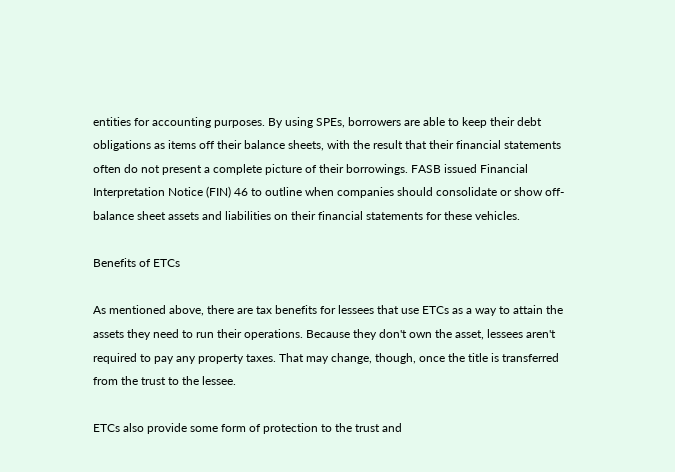entities for accounting purposes. By using SPEs, borrowers are able to keep their debt obligations as items off their balance sheets, with the result that their financial statements often do not present a complete picture of their borrowings. FASB issued Financial Interpretation Notice (FIN) 46 to outline when companies should consolidate or show off-balance sheet assets and liabilities on their financial statements for these vehicles.

Benefits of ETCs

As mentioned above, there are tax benefits for lessees that use ETCs as a way to attain the assets they need to run their operations. Because they don't own the asset, lessees aren't required to pay any property taxes. That may change, though, once the title is transferred from the trust to the lessee.

ETCs also provide some form of protection to the trust and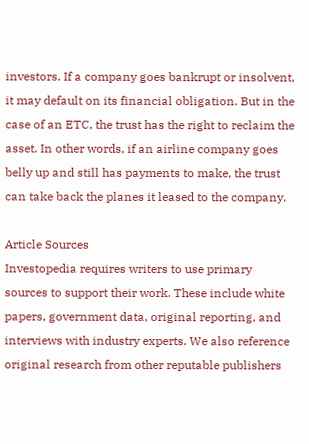investors. If a company goes bankrupt or insolvent, it may default on its financial obligation. But in the case of an ETC, the trust has the right to reclaim the asset. In other words, if an airline company goes belly up and still has payments to make, the trust can take back the planes it leased to the company.

Article Sources
Investopedia requires writers to use primary sources to support their work. These include white papers, government data, original reporting, and interviews with industry experts. We also reference original research from other reputable publishers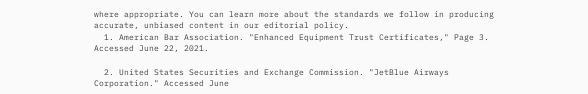where appropriate. You can learn more about the standards we follow in producing accurate, unbiased content in our editorial policy.
  1. American Bar Association. "Enhanced Equipment Trust Certificates," Page 3. Accessed June 22, 2021.

  2. United States Securities and Exchange Commission. "JetBlue Airways Corporation." Accessed June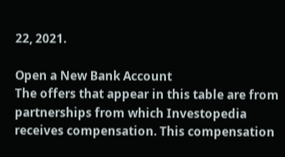22, 2021.

Open a New Bank Account
The offers that appear in this table are from partnerships from which Investopedia receives compensation. This compensation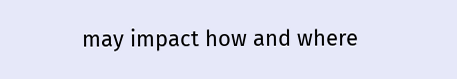may impact how and where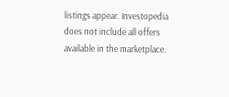listings appear. Investopedia does not include all offers available in the marketplace.